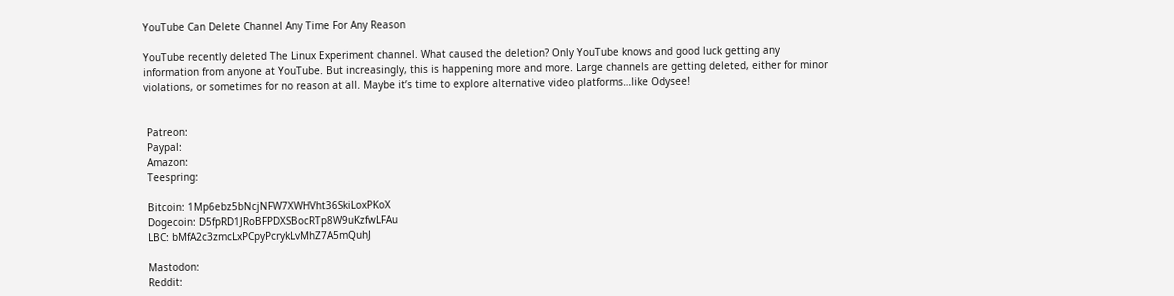YouTube Can Delete Channel Any Time For Any Reason

YouTube recently deleted The Linux Experiment channel. What caused the deletion? Only YouTube knows and good luck getting any information from anyone at YouTube. But increasingly, this is happening more and more. Large channels are getting deleted, either for minor violations, or sometimes for no reason at all. Maybe it’s time to explore alternative video platforms…like Odysee!


 Patreon:
 Paypal:
 Amazon:
 Teespring:

 Bitcoin: 1Mp6ebz5bNcjNFW7XWHVht36SkiLoxPKoX
 Dogecoin: D5fpRD1JRoBFPDXSBocRTp8W9uKzfwLFAu
 LBC: bMfA2c3zmcLxPCpyPcrykLvMhZ7A5mQuhJ

 Mastodon:
 Reddit: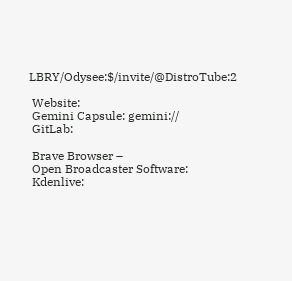LBRY/Odysee:$/invite/@DistroTube:2

 Website:
 Gemini Capsule: gemini://
 GitLab:

 Brave Browser –
 Open Broadcaster Software:
 Kdenlive: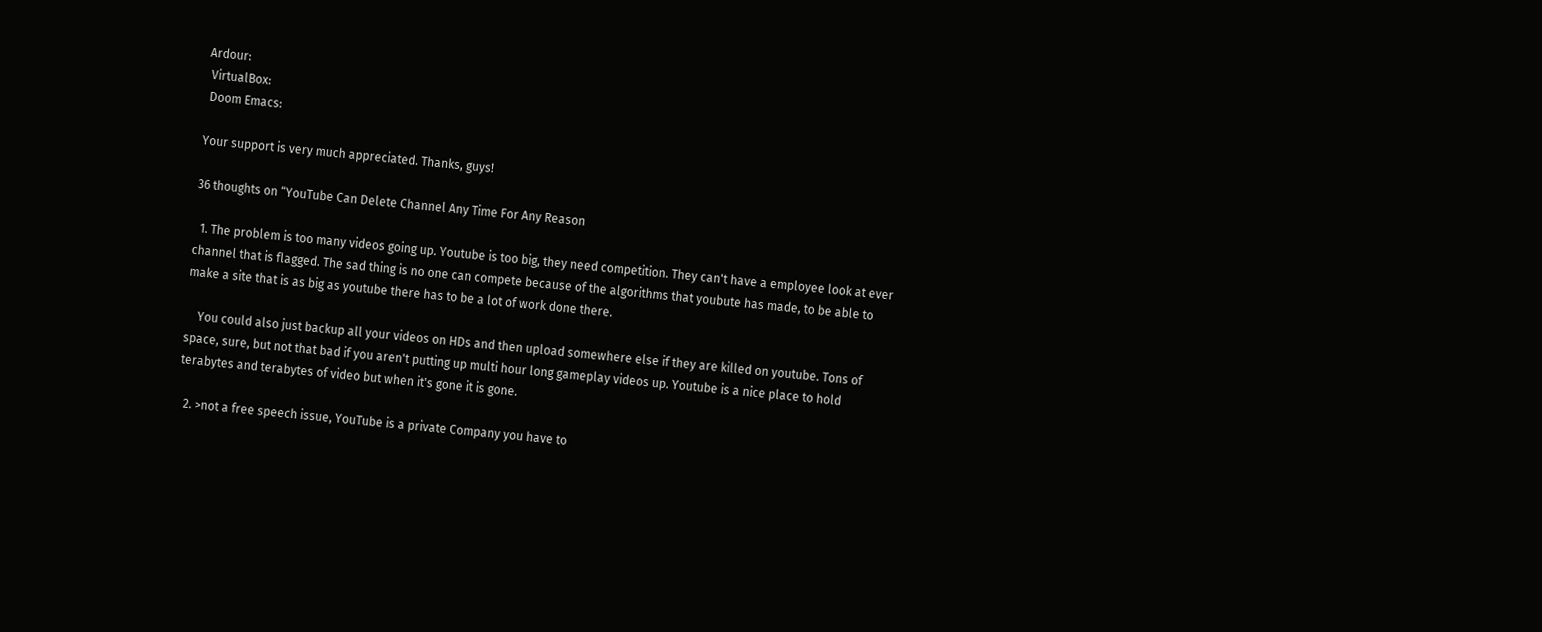Ardour:
 VirtualBox:
 Doom Emacs:

Your support is very much appreciated. Thanks, guys!

36 thoughts on “YouTube Can Delete Channel Any Time For Any Reason

  1. The problem is too many videos going up. Youtube is too big, they need competition. They can't have a employee look at ever channel that is flagged. The sad thing is no one can compete because of the algorithms that youbute has made, to be able to make a site that is as big as youtube there has to be a lot of work done there.

    You could also just backup all your videos on HDs and then upload somewhere else if they are killed on youtube. Tons of space, sure, but not that bad if you aren't putting up multi hour long gameplay videos up. Youtube is a nice place to hold terabytes and terabytes of video but when it's gone it is gone.

  2. >not a free speech issue, YouTube is a private Company you have to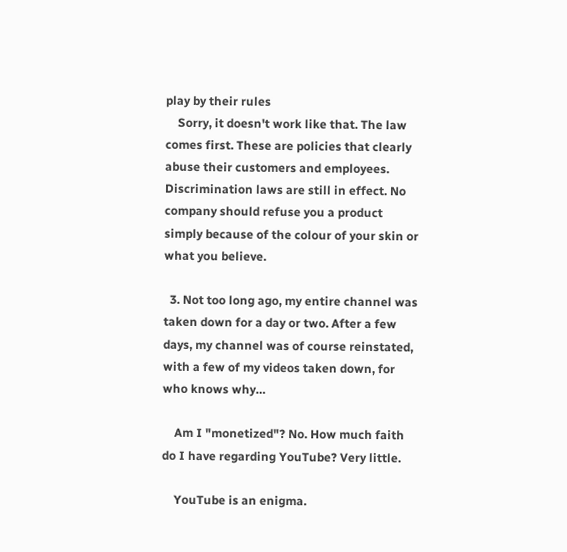play by their rules
    Sorry, it doesn't work like that. The law comes first. These are policies that clearly abuse their customers and employees. Discrimination laws are still in effect. No company should refuse you a product simply because of the colour of your skin or what you believe.

  3. Not too long ago, my entire channel was taken down for a day or two. After a few days, my channel was of course reinstated, with a few of my videos taken down, for who knows why…

    Am I "monetized"? No. How much faith do I have regarding YouTube? Very little.

    YouTube is an enigma.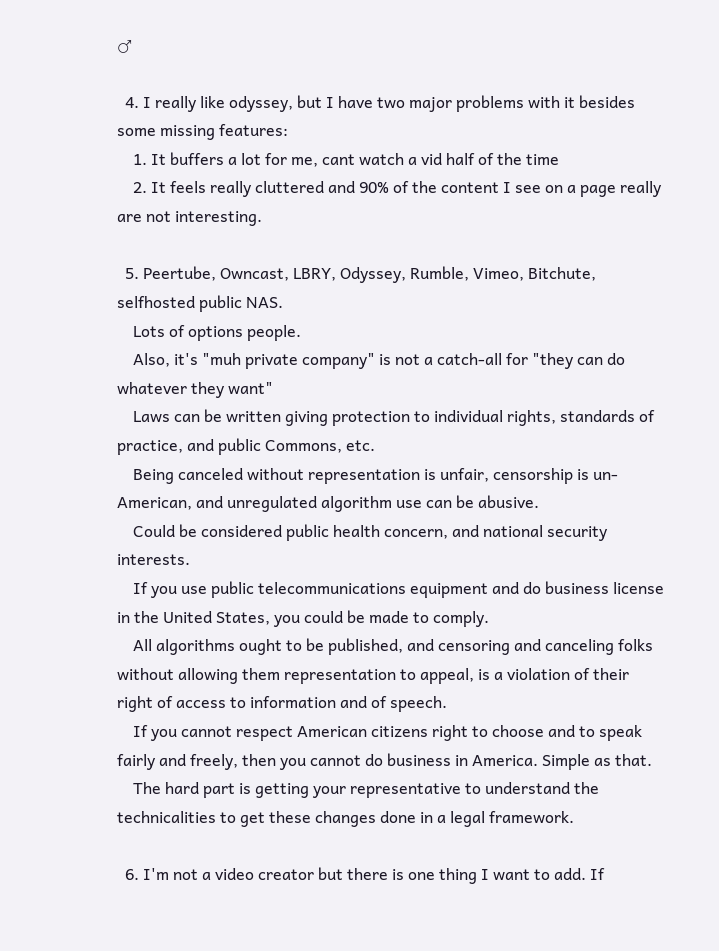♂

  4. I really like odyssey, but I have two major problems with it besides some missing features:
    1. It buffers a lot for me, cant watch a vid half of the time
    2. It feels really cluttered and 90% of the content I see on a page really are not interesting.

  5. Peertube, Owncast, LBRY, Odyssey, Rumble, Vimeo, Bitchute, selfhosted public NAS.
    Lots of options people.
    Also, it's "muh private company" is not a catch-all for "they can do whatever they want"
    Laws can be written giving protection to individual rights, standards of practice, and public Commons, etc.
    Being canceled without representation is unfair, censorship is un-American, and unregulated algorithm use can be abusive.
    Could be considered public health concern, and national security interests.
    If you use public telecommunications equipment and do business license in the United States, you could be made to comply.
    All algorithms ought to be published, and censoring and canceling folks without allowing them representation to appeal, is a violation of their right of access to information and of speech.
    If you cannot respect American citizens right to choose and to speak fairly and freely, then you cannot do business in America. Simple as that.
    The hard part is getting your representative to understand the technicalities to get these changes done in a legal framework.

  6. I'm not a video creator but there is one thing I want to add. If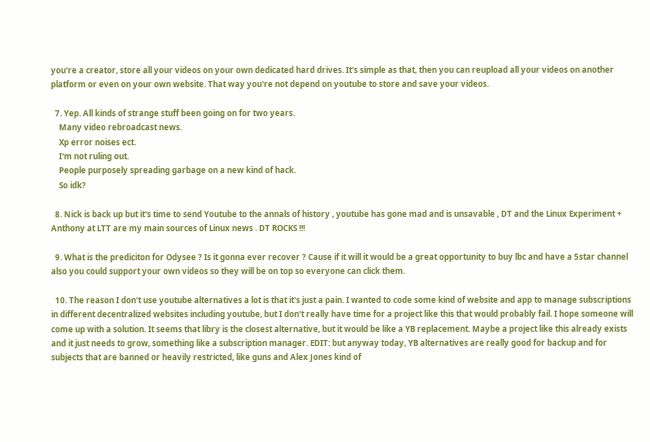you're a creator, store all your videos on your own dedicated hard drives. It's simple as that, then you can reupload all your videos on another platform or even on your own website. That way you're not depend on youtube to store and save your videos.

  7. Yep. All kinds of strange stuff been going on for two years.
    Many video rebroadcast news.
    Xp error noises ect.
    I'm not ruling out.
    People purposely spreading garbage on a new kind of hack.
    So idk?

  8. Nick is back up but it's time to send Youtube to the annals of history , youtube has gone mad and is unsavable , DT and the Linux Experiment + Anthony at LTT are my main sources of Linux news . DT ROCKS !!!

  9. What is the prediciton for Odysee ? Is it gonna ever recover ? Cause if it will it would be a great opportunity to buy lbc and have a 5star channel also you could support your own videos so they will be on top so everyone can click them.

  10. The reason I don't use youtube alternatives a lot is that it's just a pain. I wanted to code some kind of website and app to manage subscriptions in different decentralized websites including youtube, but I don't really have time for a project like this that would probably fail. I hope someone will come up with a solution. It seems that libry is the closest alternative, but it would be like a YB replacement. Maybe a project like this already exists and it just needs to grow, something like a subscription manager. EDIT: but anyway today, YB alternatives are really good for backup and for subjects that are banned or heavily restricted, like guns and Alex Jones kind of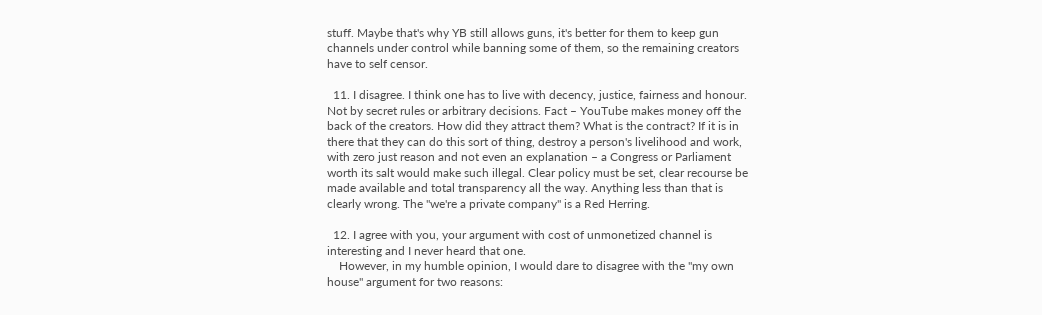stuff. Maybe that's why YB still allows guns, it's better for them to keep gun channels under control while banning some of them, so the remaining creators have to self censor.

  11. I disagree. I think one has to live with decency, justice, fairness and honour. Not by secret rules or arbitrary decisions. Fact – YouTube makes money off the back of the creators. How did they attract them? What is the contract? If it is in there that they can do this sort of thing, destroy a person's livelihood and work, with zero just reason and not even an explanation – a Congress or Parliament worth its salt would make such illegal. Clear policy must be set, clear recourse be made available and total transparency all the way. Anything less than that is clearly wrong. The "we're a private company" is a Red Herring.

  12. I agree with you, your argument with cost of unmonetized channel is interesting and I never heard that one.
    However, in my humble opinion, I would dare to disagree with the "my own house" argument for two reasons: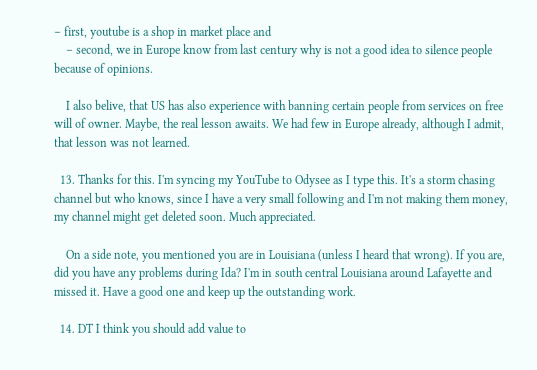– first, youtube is a shop in market place and
    – second, we in Europe know from last century why is not a good idea to silence people because of opinions.

    I also belive, that US has also experience with banning certain people from services on free will of owner. Maybe, the real lesson awaits. We had few in Europe already, although I admit, that lesson was not learned.

  13. Thanks for this. I'm syncing my YouTube to Odysee as I type this. It's a storm chasing channel but who knows, since I have a very small following and I'm not making them money, my channel might get deleted soon. Much appreciated.

    On a side note, you mentioned you are in Louisiana (unless I heard that wrong). If you are, did you have any problems during Ida? I'm in south central Louisiana around Lafayette and missed it. Have a good one and keep up the outstanding work.

  14. DT I think you should add value to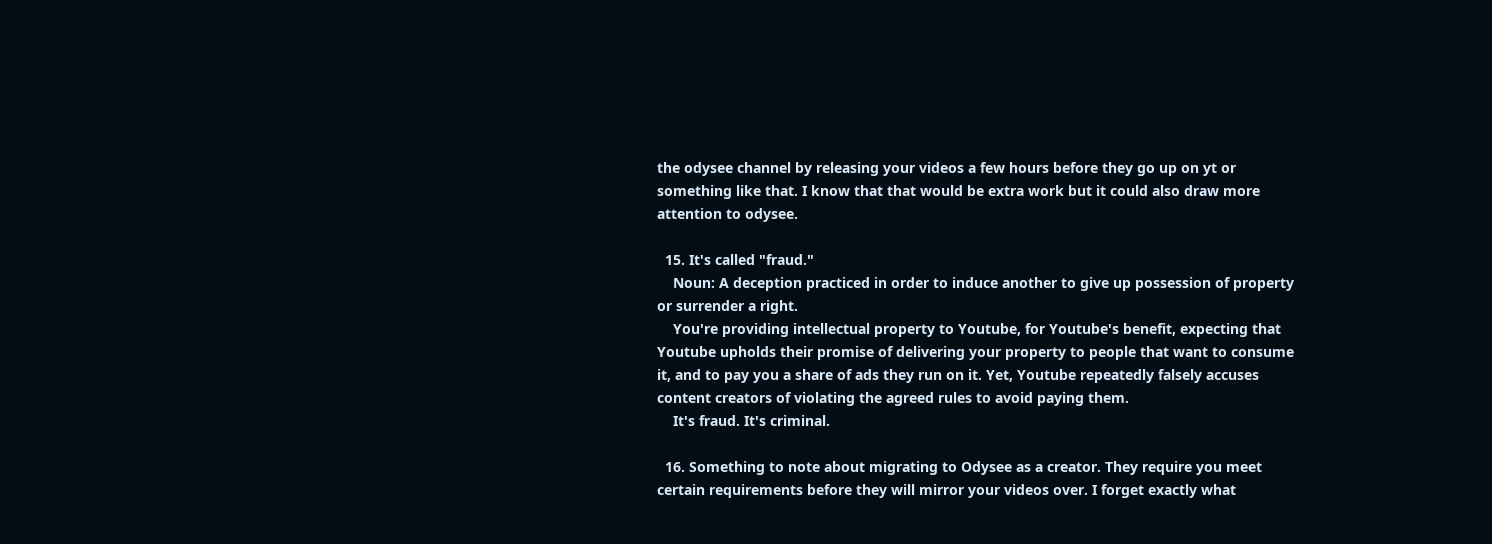the odysee channel by releasing your videos a few hours before they go up on yt or something like that. I know that that would be extra work but it could also draw more attention to odysee.

  15. It's called "fraud."
    Noun: A deception practiced in order to induce another to give up possession of property or surrender a right.
    You're providing intellectual property to Youtube, for Youtube's benefit, expecting that Youtube upholds their promise of delivering your property to people that want to consume it, and to pay you a share of ads they run on it. Yet, Youtube repeatedly falsely accuses content creators of violating the agreed rules to avoid paying them.
    It's fraud. It's criminal.

  16. Something to note about migrating to Odysee as a creator. They require you meet certain requirements before they will mirror your videos over. I forget exactly what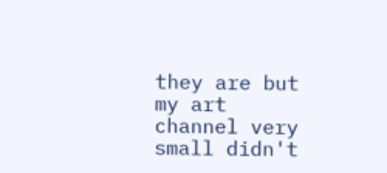they are but my art channel very small didn't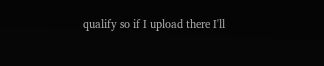qualify so if I upload there I'll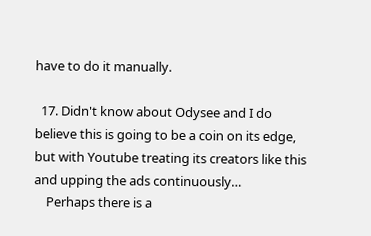have to do it manually.

  17. Didn't know about Odysee and I do believe this is going to be a coin on its edge, but with Youtube treating its creators like this and upping the ads continuously…
    Perhaps there is a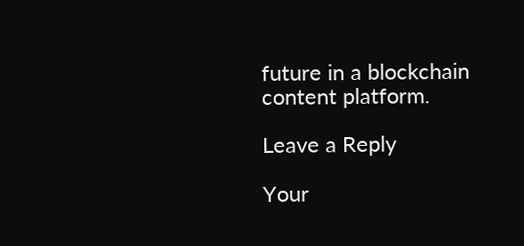future in a blockchain content platform.

Leave a Reply

Your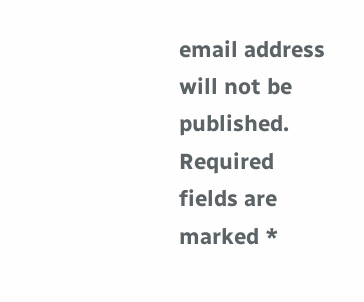email address will not be published. Required fields are marked *